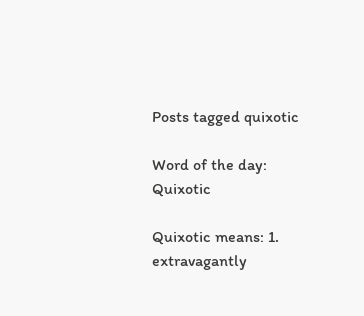Posts tagged quixotic

Word of the day: Quixotic

Quixotic means: 1. extravagantly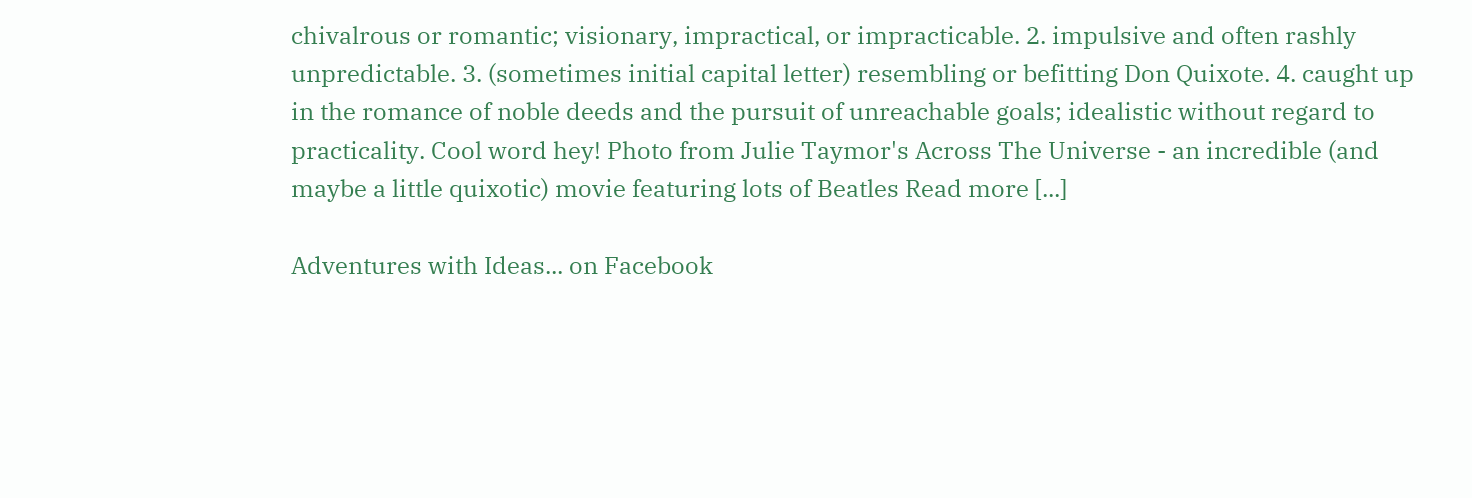chivalrous or romantic; visionary, impractical, or impracticable. 2. impulsive and often rashly unpredictable. 3. (sometimes initial capital letter) resembling or befitting Don Quixote. 4. caught up in the romance of noble deeds and the pursuit of unreachable goals; idealistic without regard to practicality. Cool word hey! Photo from Julie Taymor's Across The Universe - an incredible (and maybe a little quixotic) movie featuring lots of Beatles Read more [...]

Adventures with Ideas... on Facebook